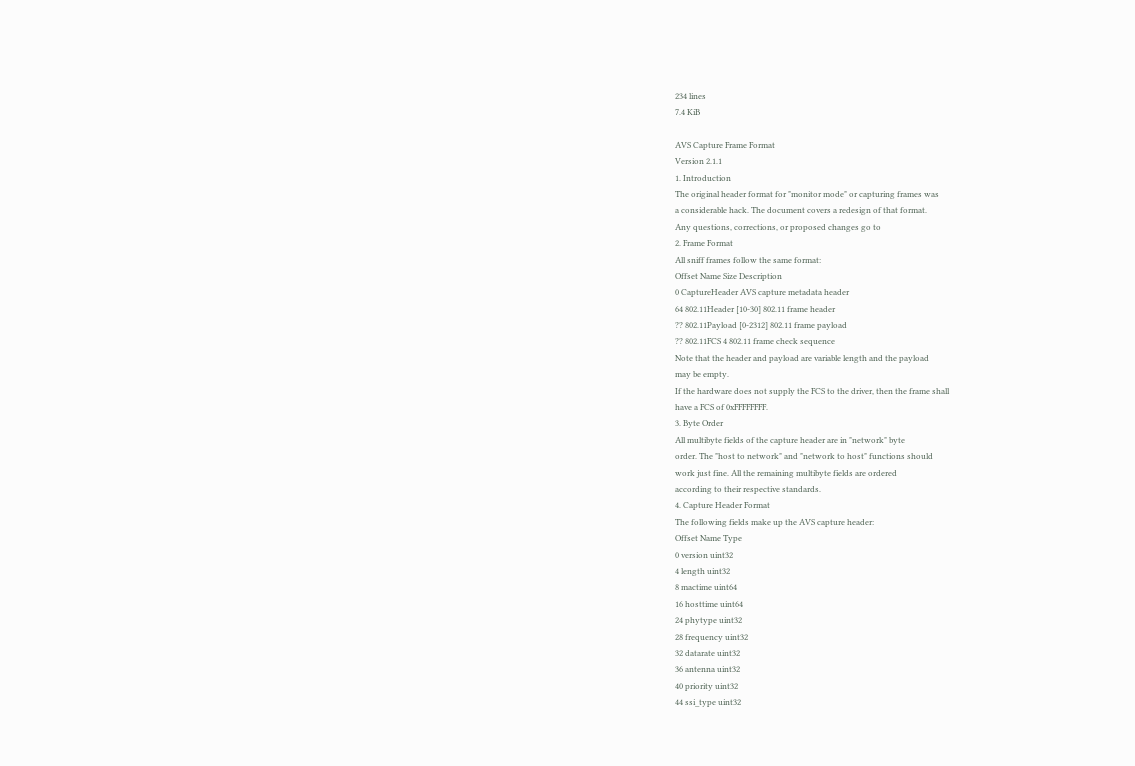234 lines
7.4 KiB

AVS Capture Frame Format
Version 2.1.1
1. Introduction
The original header format for "monitor mode" or capturing frames was
a considerable hack. The document covers a redesign of that format.
Any questions, corrections, or proposed changes go to
2. Frame Format
All sniff frames follow the same format:
Offset Name Size Description
0 CaptureHeader AVS capture metadata header
64 802.11Header [10-30] 802.11 frame header
?? 802.11Payload [0-2312] 802.11 frame payload
?? 802.11FCS 4 802.11 frame check sequence
Note that the header and payload are variable length and the payload
may be empty.
If the hardware does not supply the FCS to the driver, then the frame shall
have a FCS of 0xFFFFFFFF.
3. Byte Order
All multibyte fields of the capture header are in "network" byte
order. The "host to network" and "network to host" functions should
work just fine. All the remaining multibyte fields are ordered
according to their respective standards.
4. Capture Header Format
The following fields make up the AVS capture header:
Offset Name Type
0 version uint32
4 length uint32
8 mactime uint64
16 hosttime uint64
24 phytype uint32
28 frequency uint32
32 datarate uint32
36 antenna uint32
40 priority uint32
44 ssi_type uint32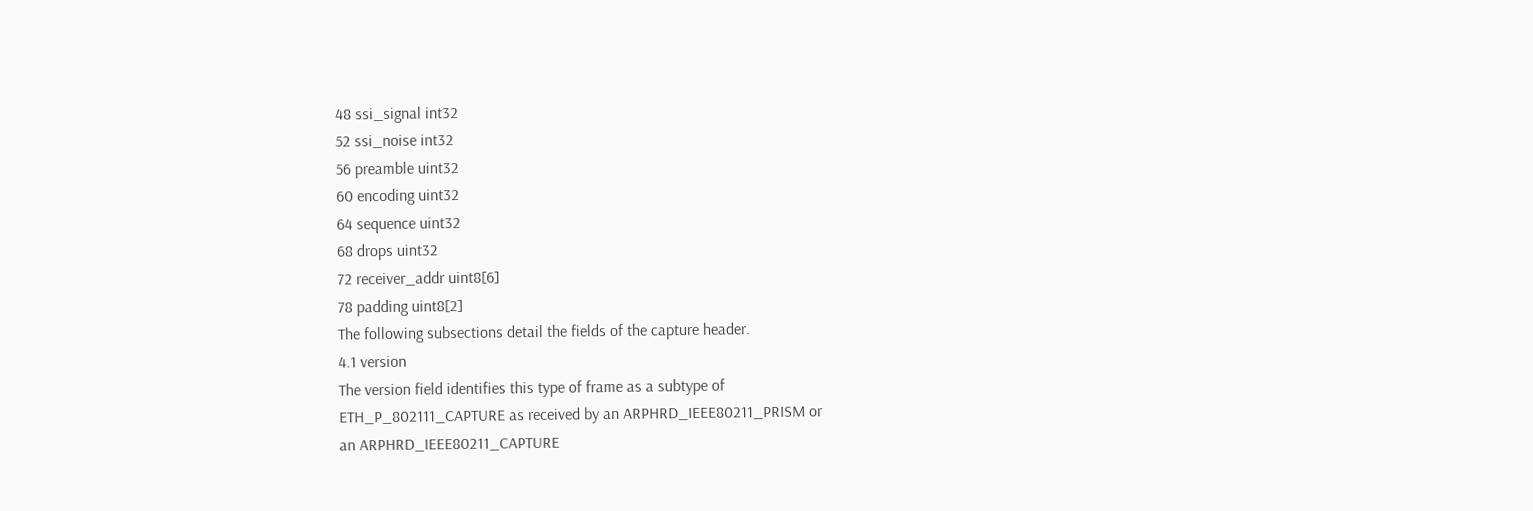48 ssi_signal int32
52 ssi_noise int32
56 preamble uint32
60 encoding uint32
64 sequence uint32
68 drops uint32
72 receiver_addr uint8[6]
78 padding uint8[2]
The following subsections detail the fields of the capture header.
4.1 version
The version field identifies this type of frame as a subtype of
ETH_P_802111_CAPTURE as received by an ARPHRD_IEEE80211_PRISM or
an ARPHRD_IEEE80211_CAPTURE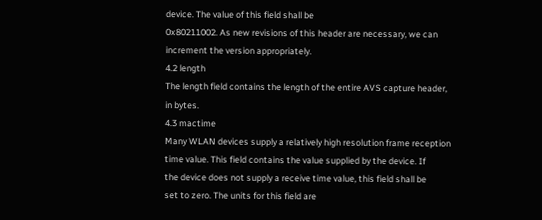device. The value of this field shall be
0x80211002. As new revisions of this header are necessary, we can
increment the version appropriately.
4.2 length
The length field contains the length of the entire AVS capture header,
in bytes.
4.3 mactime
Many WLAN devices supply a relatively high resolution frame reception
time value. This field contains the value supplied by the device. If
the device does not supply a receive time value, this field shall be
set to zero. The units for this field are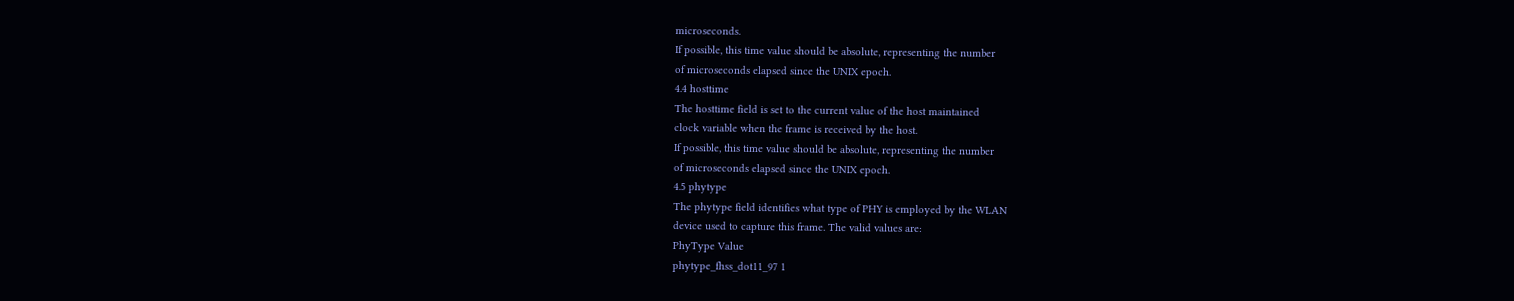microseconds.
If possible, this time value should be absolute, representing the number
of microseconds elapsed since the UNIX epoch.
4.4 hosttime
The hosttime field is set to the current value of the host maintained
clock variable when the frame is received by the host.
If possible, this time value should be absolute, representing the number
of microseconds elapsed since the UNIX epoch.
4.5 phytype
The phytype field identifies what type of PHY is employed by the WLAN
device used to capture this frame. The valid values are:
PhyType Value
phytype_fhss_dot11_97 1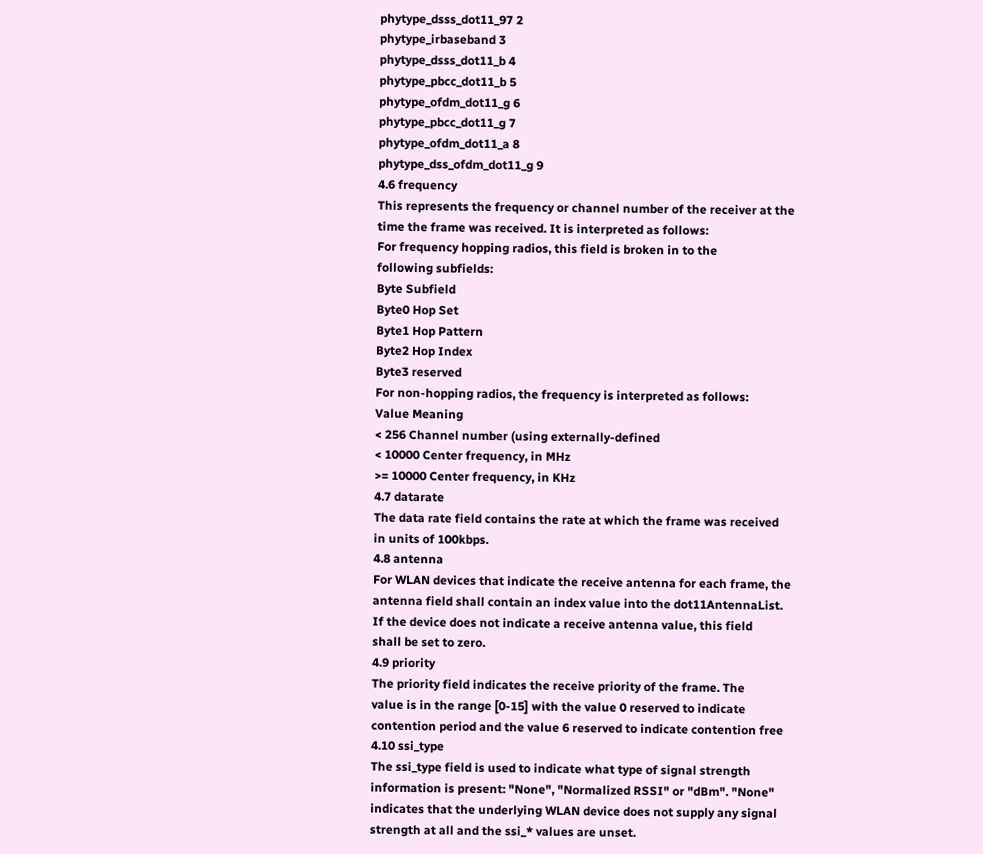phytype_dsss_dot11_97 2
phytype_irbaseband 3
phytype_dsss_dot11_b 4
phytype_pbcc_dot11_b 5
phytype_ofdm_dot11_g 6
phytype_pbcc_dot11_g 7
phytype_ofdm_dot11_a 8
phytype_dss_ofdm_dot11_g 9
4.6 frequency
This represents the frequency or channel number of the receiver at the
time the frame was received. It is interpreted as follows:
For frequency hopping radios, this field is broken in to the
following subfields:
Byte Subfield
Byte0 Hop Set
Byte1 Hop Pattern
Byte2 Hop Index
Byte3 reserved
For non-hopping radios, the frequency is interpreted as follows:
Value Meaning
< 256 Channel number (using externally-defined
< 10000 Center frequency, in MHz
>= 10000 Center frequency, in KHz
4.7 datarate
The data rate field contains the rate at which the frame was received
in units of 100kbps.
4.8 antenna
For WLAN devices that indicate the receive antenna for each frame, the
antenna field shall contain an index value into the dot11AntennaList.
If the device does not indicate a receive antenna value, this field
shall be set to zero.
4.9 priority
The priority field indicates the receive priority of the frame. The
value is in the range [0-15] with the value 0 reserved to indicate
contention period and the value 6 reserved to indicate contention free
4.10 ssi_type
The ssi_type field is used to indicate what type of signal strength
information is present: "None", "Normalized RSSI" or "dBm". "None"
indicates that the underlying WLAN device does not supply any signal
strength at all and the ssi_* values are unset.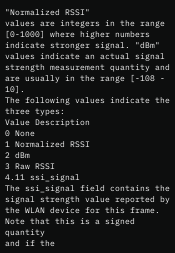"Normalized RSSI"
values are integers in the range [0-1000] where higher numbers
indicate stronger signal. "dBm" values indicate an actual signal
strength measurement quantity and are usually in the range [-108 - 10].
The following values indicate the three types:
Value Description
0 None
1 Normalized RSSI
2 dBm
3 Raw RSSI
4.11 ssi_signal
The ssi_signal field contains the signal strength value reported by
the WLAN device for this frame. Note that this is a signed quantity
and if the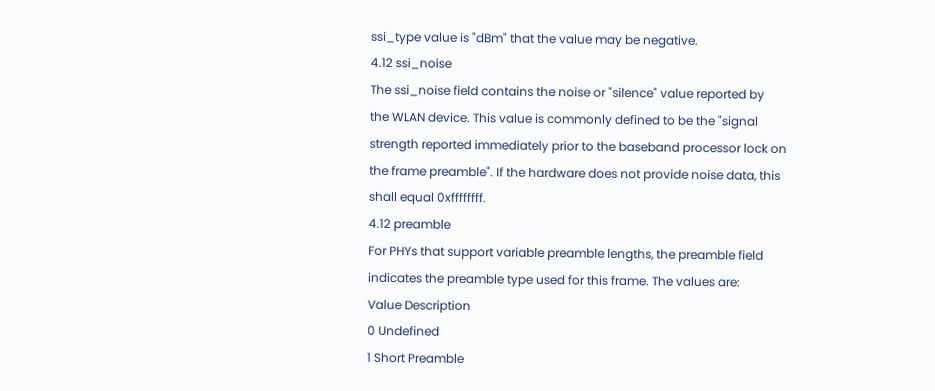ssi_type value is "dBm" that the value may be negative.
4.12 ssi_noise
The ssi_noise field contains the noise or "silence" value reported by
the WLAN device. This value is commonly defined to be the "signal
strength reported immediately prior to the baseband processor lock on
the frame preamble". If the hardware does not provide noise data, this
shall equal 0xffffffff.
4.12 preamble
For PHYs that support variable preamble lengths, the preamble field
indicates the preamble type used for this frame. The values are:
Value Description
0 Undefined
1 Short Preamble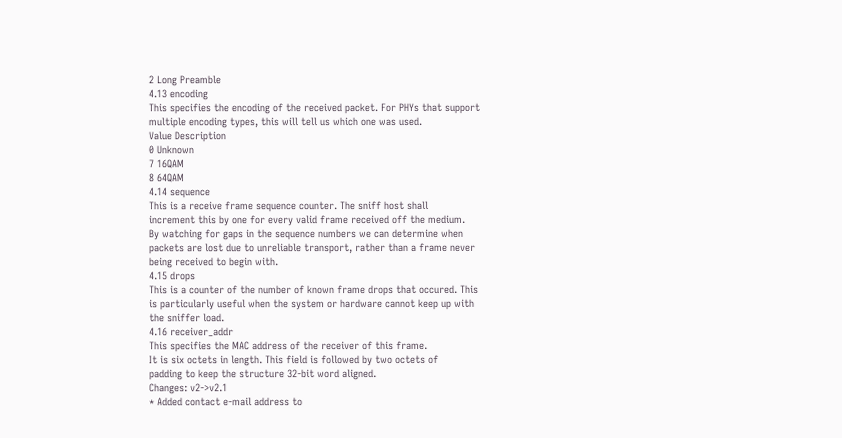2 Long Preamble
4.13 encoding
This specifies the encoding of the received packet. For PHYs that support
multiple encoding types, this will tell us which one was used.
Value Description
0 Unknown
7 16QAM
8 64QAM
4.14 sequence
This is a receive frame sequence counter. The sniff host shall
increment this by one for every valid frame received off the medium.
By watching for gaps in the sequence numbers we can determine when
packets are lost due to unreliable transport, rather than a frame never
being received to begin with.
4.15 drops
This is a counter of the number of known frame drops that occured. This
is particularly useful when the system or hardware cannot keep up with
the sniffer load.
4.16 receiver_addr
This specifies the MAC address of the receiver of this frame.
It is six octets in length. This field is followed by two octets of
padding to keep the structure 32-bit word aligned.
Changes: v2->v2.1
* Added contact e-mail address to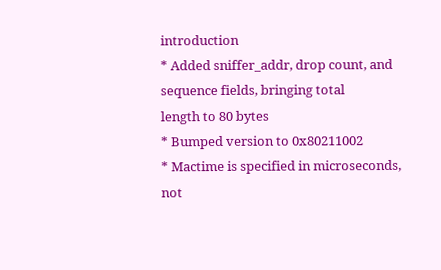introduction
* Added sniffer_addr, drop count, and sequence fields, bringing total
length to 80 bytes
* Bumped version to 0x80211002
* Mactime is specified in microseconds, not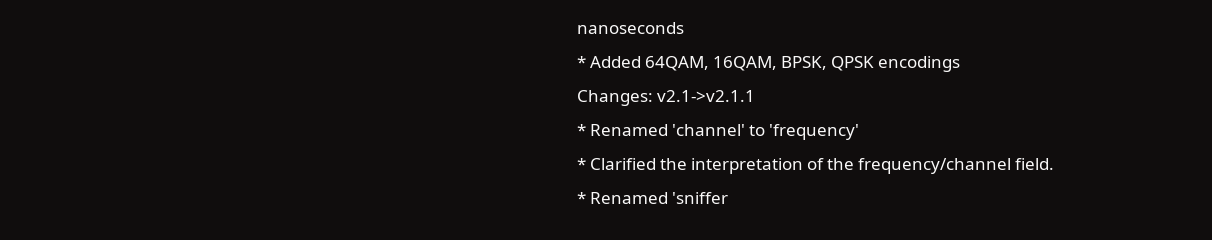nanoseconds
* Added 64QAM, 16QAM, BPSK, QPSK encodings
Changes: v2.1->v2.1.1
* Renamed 'channel' to 'frequency'
* Clarified the interpretation of the frequency/channel field.
* Renamed 'sniffer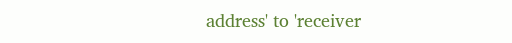address' to 'receiver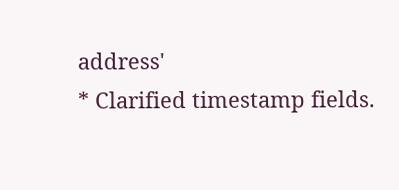address'
* Clarified timestamp fields.